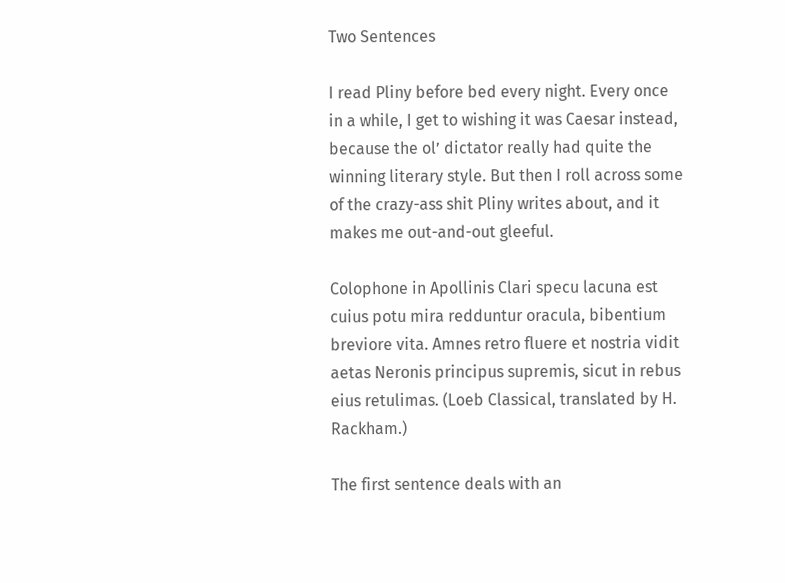Two Sentences

I read Pliny before bed every night. Every once in a while, I get to wishing it was Caesar instead, because the ol’ dictator really had quite the winning literary style. But then I roll across some of the crazy-ass shit Pliny writes about, and it makes me out-and-out gleeful.

Colophone in Apollinis Clari specu lacuna est cuius potu mira redduntur oracula, bibentium breviore vita. Amnes retro fluere et nostria vidit aetas Neronis principus supremis, sicut in rebus eius retulimas. (Loeb Classical, translated by H. Rackham.)

The first sentence deals with an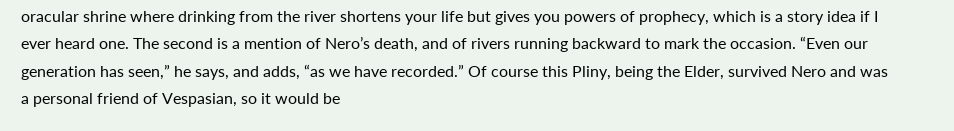oracular shrine where drinking from the river shortens your life but gives you powers of prophecy, which is a story idea if I ever heard one. The second is a mention of Nero’s death, and of rivers running backward to mark the occasion. “Even our generation has seen,” he says, and adds, “as we have recorded.” Of course this Pliny, being the Elder, survived Nero and was a personal friend of Vespasian, so it would be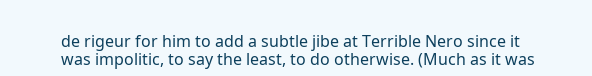de rigeur for him to add a subtle jibe at Terrible Nero since it was impolitic, to say the least, to do otherwise. (Much as it was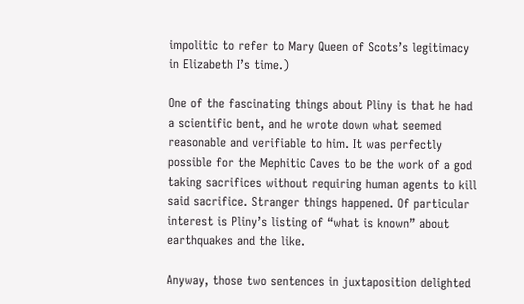impolitic to refer to Mary Queen of Scots’s legitimacy in Elizabeth I’s time.)

One of the fascinating things about Pliny is that he had a scientific bent, and he wrote down what seemed reasonable and verifiable to him. It was perfectly possible for the Mephitic Caves to be the work of a god taking sacrifices without requiring human agents to kill said sacrifice. Stranger things happened. Of particular interest is Pliny’s listing of “what is known” about earthquakes and the like.

Anyway, those two sentences in juxtaposition delighted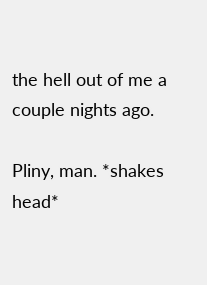the hell out of me a couple nights ago.

Pliny, man. *shakes head*